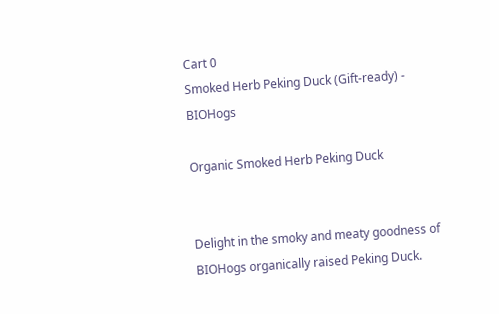Cart 0
Smoked Herb Peking Duck (Gift-ready) - BIOHogs

Organic Smoked Herb Peking Duck


Delight in the smoky and meaty goodness of BIOHogs organically raised Peking Duck.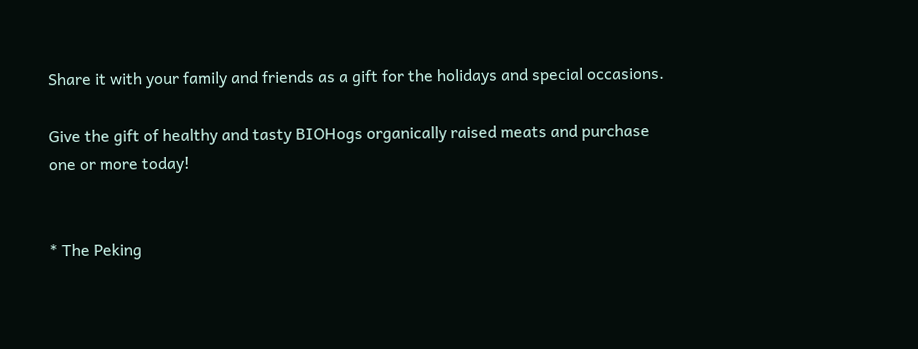Share it with your family and friends as a gift for the holidays and special occasions.

Give the gift of healthy and tasty BIOHogs organically raised meats and purchase one or more today!


* The Peking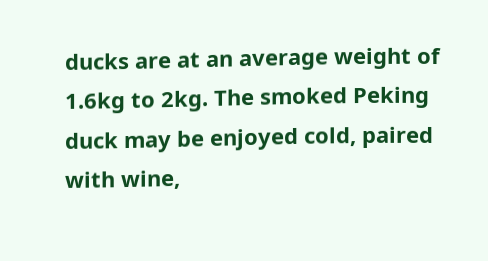ducks are at an average weight of 1.6kg to 2kg. The smoked Peking duck may be enjoyed cold, paired with wine,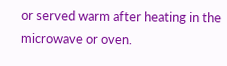or served warm after heating in the microwave or oven.